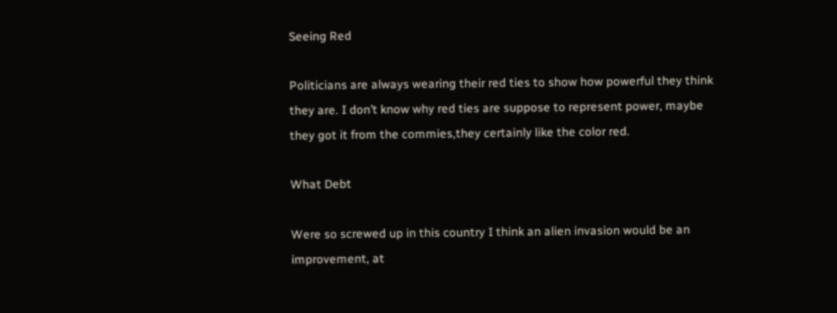Seeing Red

Politicians are always wearing their red ties to show how powerful they think they are. I don’t know why red ties are suppose to represent power, maybe they got it from the commies,they certainly like the color red.

What Debt

Were so screwed up in this country I think an alien invasion would be an improvement, at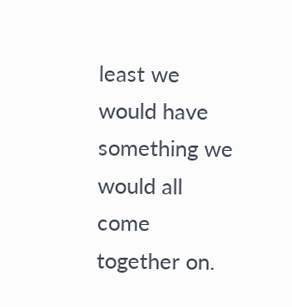least we would have something we would all come together on.